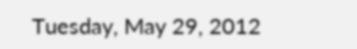Tuesday, May 29, 2012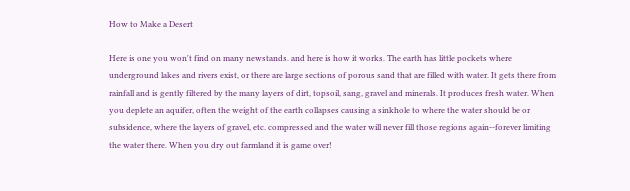How to Make a Desert

Here is one you won't find on many newstands. and here is how it works. The earth has little pockets where underground lakes and rivers exist, or there are large sections of porous sand that are filled with water. It gets there from rainfall and is gently filtered by the many layers of dirt, topsoil, sang, gravel and minerals. It produces fresh water. When you deplete an aquifer, often the weight of the earth collapses causing a sinkhole to where the water should be or subsidence, where the layers of gravel, etc. compressed and the water will never fill those regions again--forever limiting the water there. When you dry out farmland it is game over!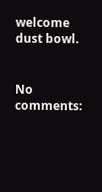welcome dust bowl.


No comments: